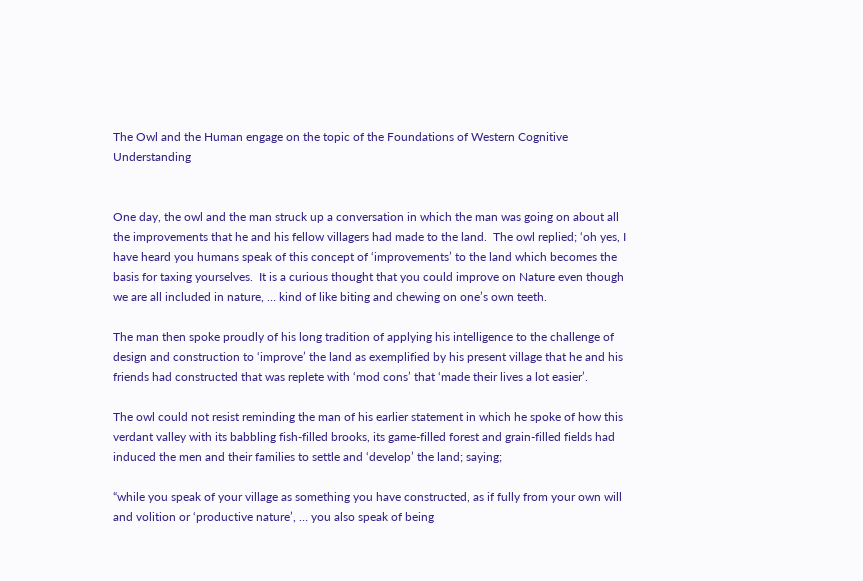The Owl and the Human engage on the topic of the Foundations of Western Cognitive Understanding


One day, the owl and the man struck up a conversation in which the man was going on about all the improvements that he and his fellow villagers had made to the land.  The owl replied; ‘oh yes, I have heard you humans speak of this concept of ‘improvements’ to the land which becomes the basis for taxing yourselves.  It is a curious thought that you could improve on Nature even though we are all included in nature, … kind of like biting and chewing on one’s own teeth.

The man then spoke proudly of his long tradition of applying his intelligence to the challenge of design and construction to ‘improve’ the land as exemplified by his present village that he and his friends had constructed that was replete with ‘mod cons’ that ‘made their lives a lot easier’.

The owl could not resist reminding the man of his earlier statement in which he spoke of how this verdant valley with its babbling fish-filled brooks, its game-filled forest and grain-filled fields had induced the men and their families to settle and ‘develop’ the land; saying;

“while you speak of your village as something you have constructed, as if fully from your own will and volition or ‘productive nature’, … you also speak of being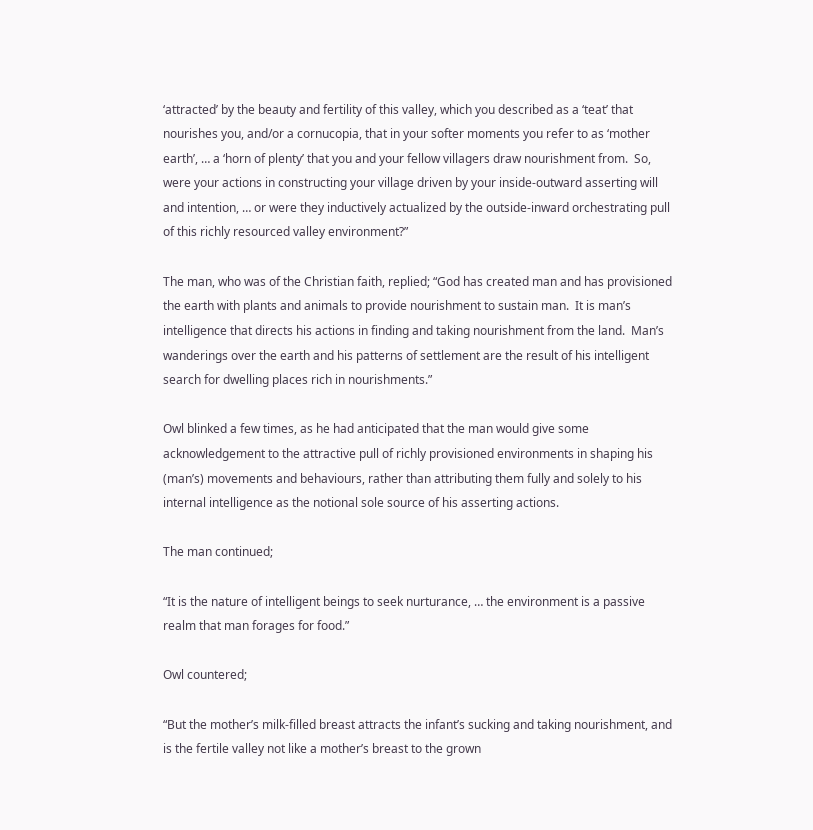‘attracted’ by the beauty and fertility of this valley, which you described as a ‘teat’ that nourishes you, and/or a cornucopia, that in your softer moments you refer to as ‘mother earth’, … a ‘horn of plenty’ that you and your fellow villagers draw nourishment from.  So, were your actions in constructing your village driven by your inside-outward asserting will and intention, … or were they inductively actualized by the outside-inward orchestrating pull of this richly resourced valley environment?”

The man, who was of the Christian faith, replied; “God has created man and has provisioned the earth with plants and animals to provide nourishment to sustain man.  It is man’s intelligence that directs his actions in finding and taking nourishment from the land.  Man’s wanderings over the earth and his patterns of settlement are the result of his intelligent search for dwelling places rich in nourishments.”

Owl blinked a few times, as he had anticipated that the man would give some acknowledgement to the attractive pull of richly provisioned environments in shaping his (man’s) movements and behaviours, rather than attributing them fully and solely to his internal intelligence as the notional sole source of his asserting actions.

The man continued;

“It is the nature of intelligent beings to seek nurturance, … the environment is a passive realm that man forages for food.”

Owl countered;

“But the mother’s milk-filled breast attracts the infant’s sucking and taking nourishment, and is the fertile valley not like a mother’s breast to the grown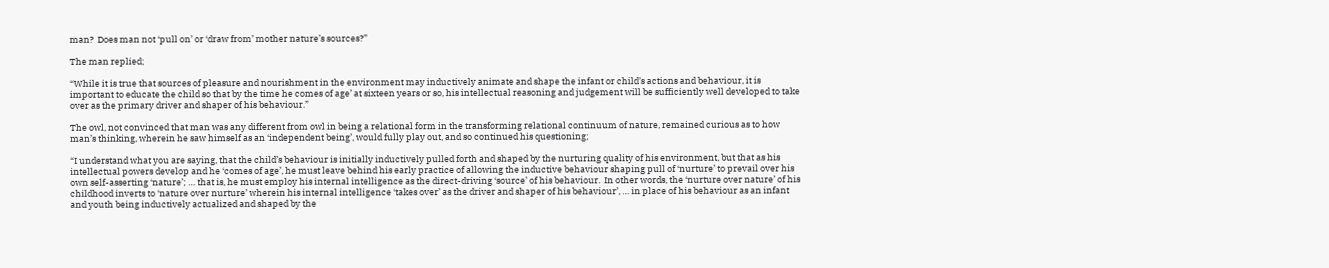man?  Does man not ‘pull on’ or ‘draw from’ mother nature’s sources?”

The man replied;

“While it is true that sources of pleasure and nourishment in the environment may inductively animate and shape the infant or child’s actions and behaviour, it is important to educate the child so that by the time he comes of age’ at sixteen years or so, his intellectual reasoning and judgement will be sufficiently well developed to take over as the primary driver and shaper of his behaviour.”

The owl, not convinced that man was any different from owl in being a relational form in the transforming relational continuum of nature, remained curious as to how man’s thinking, wherein he saw himself as an ‘independent being’, would fully play out, and so continued his questioning;

“I understand what you are saying, that the child’s behaviour is initially inductively pulled forth and shaped by the nurturing quality of his environment, but that as his intellectual powers develop and he ‘comes of age’, he must leave behind his early practice of allowing the inductive behaviour shaping pull of ‘nurture’ to prevail over his own self-asserting ‘nature’; … that is, he must employ his internal intelligence as the direct-driving ‘source’ of his behaviour.  In other words, the ‘nurture over nature’ of his childhood inverts to ‘nature over nurture’ wherein his internal intelligence ‘takes over’ as the driver and shaper of his behaviour’, … in place of his behaviour as an infant and youth being inductively actualized and shaped by the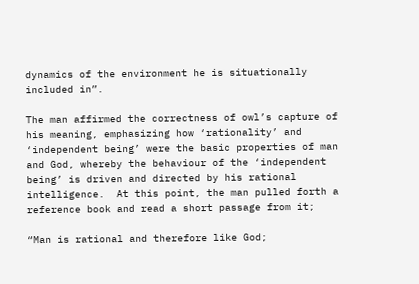dynamics of the environment he is situationally included in”.

The man affirmed the correctness of owl’s capture of his meaning, emphasizing how ‘rationality’ and ‘independent being’ were the basic properties of man and God, whereby the behaviour of the ‘independent being’ is driven and directed by his rational intelligence.  At this point, the man pulled forth a reference book and read a short passage from it;

“Man is rational and therefore like God;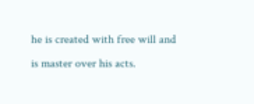he is created with free will and is master over his acts.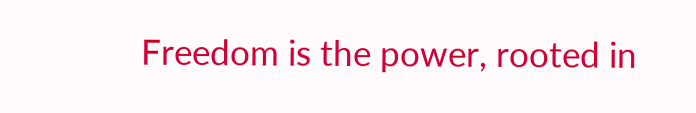Freedom is the power, rooted in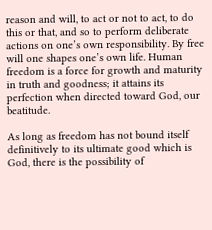reason and will, to act or not to act, to do this or that, and so to perform deliberate actions on one’s own responsibility. By free will one shapes one’s own life. Human freedom is a force for growth and maturity in truth and goodness; it attains its perfection when directed toward God, our beatitude.

As long as freedom has not bound itself definitively to its ultimate good which is God, there is the possibility of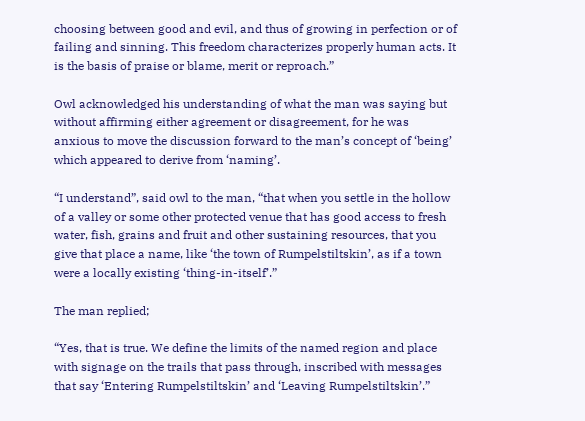choosing between good and evil, and thus of growing in perfection or of failing and sinning. This freedom characterizes properly human acts. It is the basis of praise or blame, merit or reproach.”

Owl acknowledged his understanding of what the man was saying but without affirming either agreement or disagreement, for he was anxious to move the discussion forward to the man’s concept of ‘being’ which appeared to derive from ‘naming’.

“I understand”, said owl to the man, “that when you settle in the hollow of a valley or some other protected venue that has good access to fresh water, fish, grains and fruit and other sustaining resources, that you give that place a name, like ‘the town of Rumpelstiltskin’, as if a town were a locally existing ‘thing-in-itself’.”

The man replied;

“Yes, that is true. We define the limits of the named region and place with signage on the trails that pass through, inscribed with messages that say ‘Entering Rumpelstiltskin’ and ‘Leaving Rumpelstiltskin’.”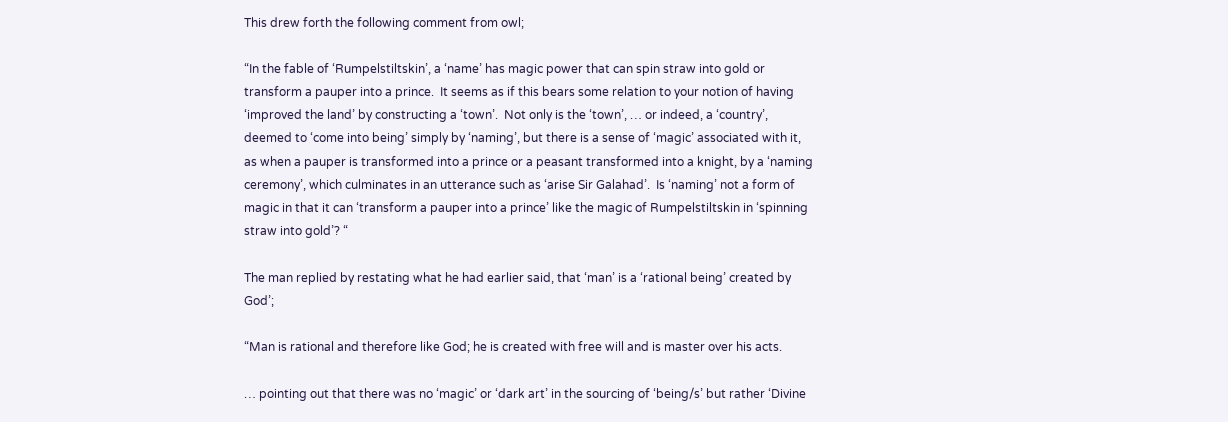This drew forth the following comment from owl;

“In the fable of ‘Rumpelstiltskin’, a ‘name’ has magic power that can spin straw into gold or transform a pauper into a prince.  It seems as if this bears some relation to your notion of having ‘improved the land’ by constructing a ‘town’.  Not only is the ‘town’, … or indeed, a ‘country’, deemed to ‘come into being’ simply by ‘naming’, but there is a sense of ‘magic’ associated with it, as when a pauper is transformed into a prince or a peasant transformed into a knight, by a ‘naming ceremony’, which culminates in an utterance such as ‘arise Sir Galahad’.  Is ‘naming’ not a form of magic in that it can ‘transform a pauper into a prince’ like the magic of Rumpelstiltskin in ‘spinning straw into gold’? “

The man replied by restating what he had earlier said, that ‘man’ is a ‘rational being’ created by God’;

“Man is rational and therefore like God; he is created with free will and is master over his acts.

… pointing out that there was no ‘magic’ or ‘dark art’ in the sourcing of ‘being/s’ but rather ‘Divine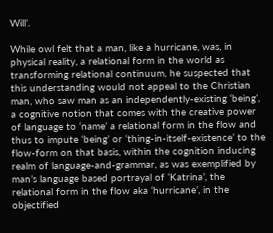Will’.

While owl felt that a man, like a hurricane, was, in physical reality, a relational form in the world as transforming relational continuum, he suspected that this understanding would not appeal to the Christian man, who saw man as an independently-existing ‘being’, a cognitive notion that comes with the creative power of language to ‘name’ a relational form in the flow and thus to impute ‘being’ or ‘thing-in-itself-existence’ to the flow-form on that basis, within the cognition inducing realm of language-and-grammar, as was exemplified by man’s language based portrayal of ‘Katrina’, the relational form in the flow aka ‘hurricane’, in the objectified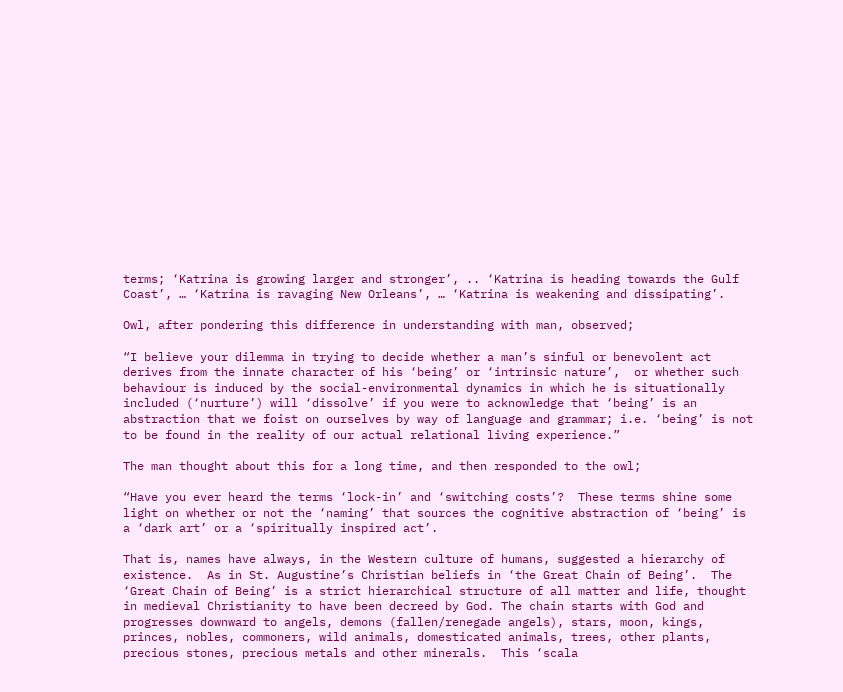terms; ‘Katrina is growing larger and stronger’, .. ‘Katrina is heading towards the Gulf Coast’, … ‘Katrina is ravaging New Orleans’, … ‘Katrina is weakening and dissipating’.

Owl, after pondering this difference in understanding with man, observed;

“I believe your dilemma in trying to decide whether a man’s sinful or benevolent act derives from the innate character of his ‘being’ or ‘intrinsic nature’,  or whether such behaviour is induced by the social-environmental dynamics in which he is situationally included (‘nurture’) will ‘dissolve’ if you were to acknowledge that ‘being’ is an abstraction that we foist on ourselves by way of language and grammar; i.e. ‘being’ is not to be found in the reality of our actual relational living experience.”

The man thought about this for a long time, and then responded to the owl;

“Have you ever heard the terms ‘lock-in’ and ‘switching costs’?  These terms shine some light on whether or not the ‘naming’ that sources the cognitive abstraction of ‘being’ is a ‘dark art’ or a ‘spiritually inspired act’.

That is, names have always, in the Western culture of humans, suggested a hierarchy of existence.  As in St. Augustine’s Christian beliefs in ‘the Great Chain of Being’.  The ‘Great Chain of Being’ is a strict hierarchical structure of all matter and life, thought in medieval Christianity to have been decreed by God. The chain starts with God and progresses downward to angels, demons (fallen/renegade angels), stars, moon, kings, princes, nobles, commoners, wild animals, domesticated animals, trees, other plants, precious stones, precious metals and other minerals.  This ‘scala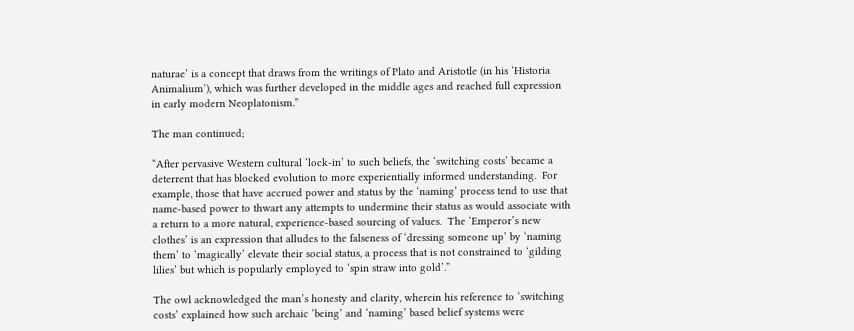naturae’ is a concept that draws from the writings of Plato and Aristotle (in his ‘Historia Animalium’), which was further developed in the middle ages and reached full expression in early modern Neoplatonism.”

The man continued;

“After pervasive Western cultural ‘lock-in’ to such beliefs, the ‘switching costs’ became a deterrent that has blocked evolution to more experientially informed understanding.  For example, those that have accrued power and status by the ‘naming’ process tend to use that name-based power to thwart any attempts to undermine their status as would associate with a return to a more natural, experience-based sourcing of values.  The ‘Emperor’s new clothes’ is an expression that alludes to the falseness of ‘dressing someone up’ by ‘naming them’ to ‘magically’ elevate their social status, a process that is not constrained to ‘gilding lilies’ but which is popularly employed to ‘spin straw into gold’.”

The owl acknowledged the man’s honesty and clarity, wherein his reference to ‘switching costs’ explained how such archaic ‘being’ and ‘naming’ based belief systems were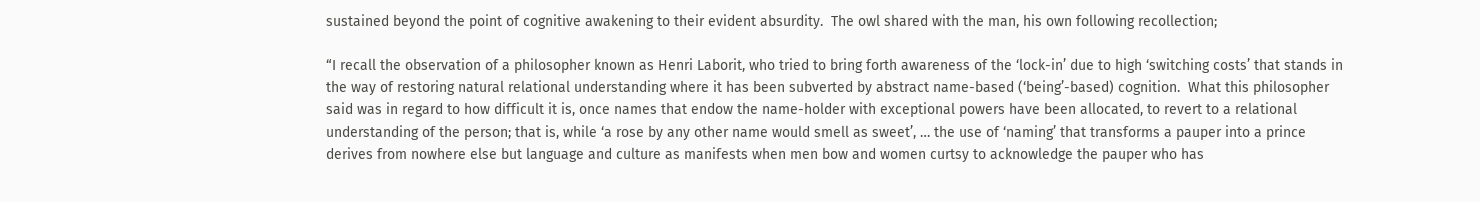sustained beyond the point of cognitive awakening to their evident absurdity.  The owl shared with the man, his own following recollection;

“I recall the observation of a philosopher known as Henri Laborit, who tried to bring forth awareness of the ‘lock-in’ due to high ‘switching costs’ that stands in the way of restoring natural relational understanding where it has been subverted by abstract name-based (‘being’-based) cognition.  What this philosopher said was in regard to how difficult it is, once names that endow the name-holder with exceptional powers have been allocated, to revert to a relational understanding of the person; that is, while ‘a rose by any other name would smell as sweet’, … the use of ‘naming’ that transforms a pauper into a prince derives from nowhere else but language and culture as manifests when men bow and women curtsy to acknowledge the pauper who has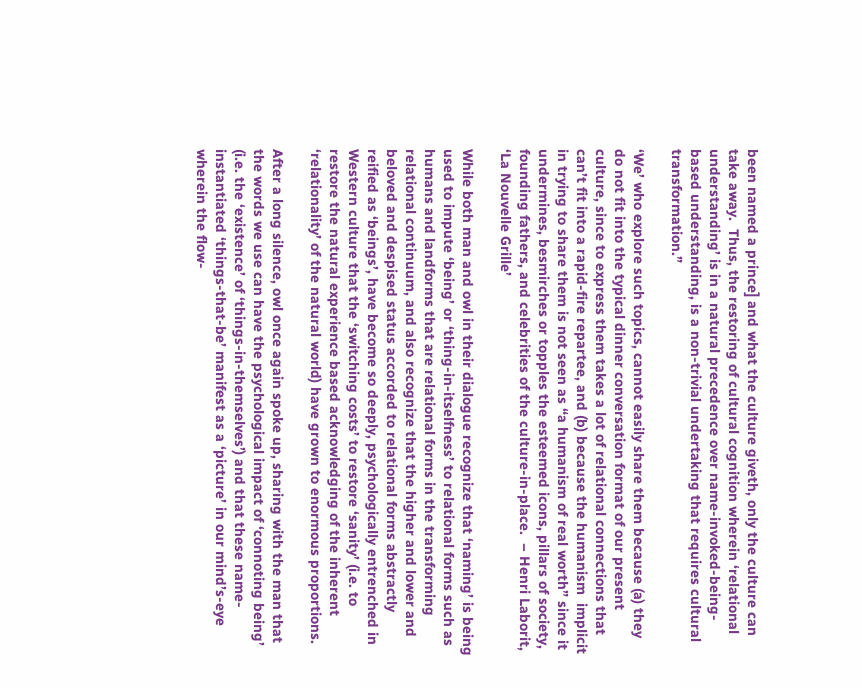been named a prince] and what the culture giveth, only the culture can take away.  Thus, the restoring of cultural cognition wherein ‘relational understanding’ is in a natural precedence over name-invoked-being-based understanding, is a non-trivial undertaking that requires cultural transformation.”

‘We’ who explore such topics, cannot easily share them because (a) they do not fit into the typical dinner conversation format of our present culture, since to express them takes a lot of relational connections that can’t fit into a rapid-fire repartee, and (b) because the humanism  implicit in trying to share them is not seen as “a humanism of real worth” since it undermines, besmirches or topples the esteemed icons, pillars of society, founding fathers, and celebrities of the culture-in-place.  – Henri Laborit, ‘La Nouvelle Grille’

While both man and owl in their dialogue recognize that ‘naming’ is being used to impute ‘being’ or ‘thing-in-itselfness’ to relational forms such as humans and landforms that are relational forms in the transforming relational continuum, and also recognize that the higher and lower and beloved and despised status accorded to relational forms abstractly reified as ‘beings’, have become so deeply, psychologically entrenched in Western culture that the ‘switching costs’ to restore ‘sanity’ (i.e. to restore the natural experience based acknowledging of the inherent ‘relationality’ of the natural world) have grown to enormous proportions.

After a long silence, owl once again spoke up, sharing with the man that the words we use can have the psychological impact of ‘connoting being’ (i.e. the ‘existence’ of ‘things-in-themselves’) and that these name-instantiated ‘things-that-be’ manifest as a ‘picture’ in our mind’s-eye wherein the flow-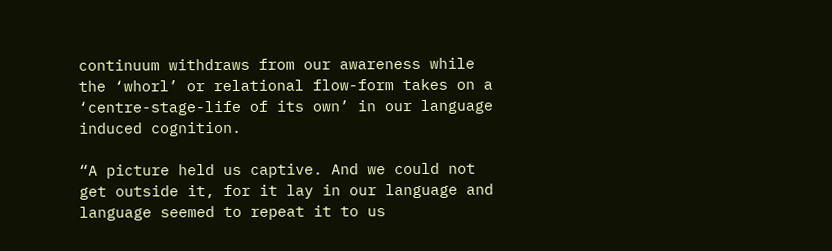continuum withdraws from our awareness while the ‘whorl’ or relational flow-form takes on a ‘centre-stage-life of its own’ in our language induced cognition.

“A picture held us captive. And we could not get outside it, for it lay in our language and language seemed to repeat it to us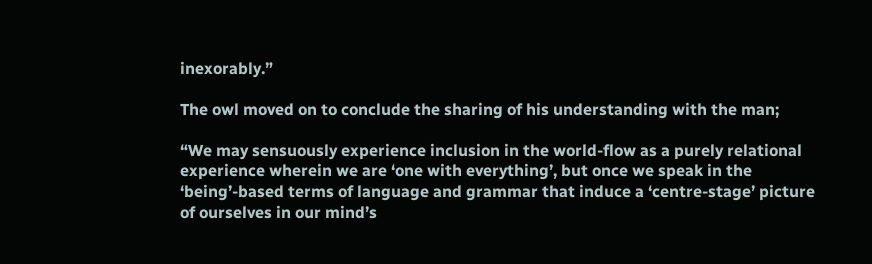inexorably.”

The owl moved on to conclude the sharing of his understanding with the man;

“We may sensuously experience inclusion in the world-flow as a purely relational experience wherein we are ‘one with everything’, but once we speak in the ‘being’-based terms of language and grammar that induce a ‘centre-stage’ picture of ourselves in our mind’s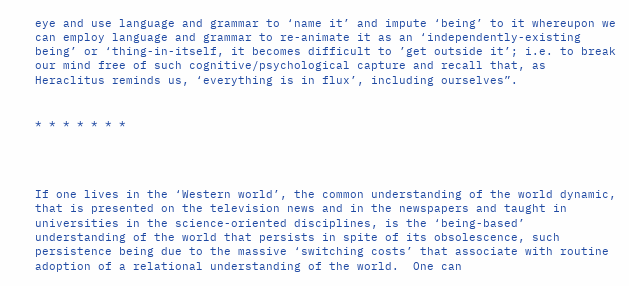eye and use language and grammar to ‘name it’ and impute ‘being’ to it whereupon we can employ language and grammar to re-animate it as an ‘independently-existing being’ or ‘thing-in-itself, it becomes difficult to ’get outside it’; i.e. to break our mind free of such cognitive/psychological capture and recall that, as Heraclitus reminds us, ‘everything is in flux’, including ourselves”.


* * * * * * *




If one lives in the ‘Western world’, the common understanding of the world dynamic, that is presented on the television news and in the newspapers and taught in universities in the science-oriented disciplines, is the ‘being-based’ understanding of the world that persists in spite of its obsolescence, such persistence being due to the massive ‘switching costs’ that associate with routine adoption of a relational understanding of the world.  One can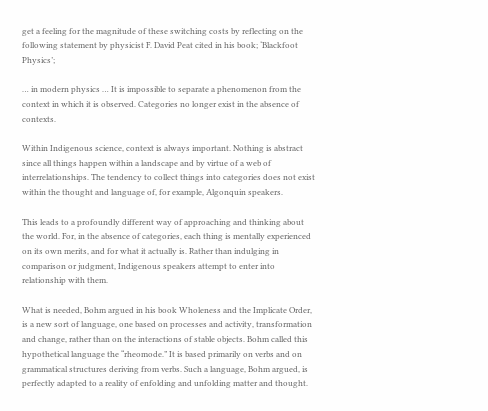get a feeling for the magnitude of these switching costs by reflecting on the following statement by physicist F. David Peat cited in his book; ‘Blackfoot Physics’;

… in modern physics … It is impossible to separate a phenomenon from the context in which it is observed. Categories no longer exist in the absence of contexts.

Within Indigenous science, context is always important. Nothing is abstract since all things happen within a landscape and by virtue of a web of interrelationships. The tendency to collect things into categories does not exist within the thought and language of, for example, Algonquin speakers.

This leads to a profoundly different way of approaching and thinking about the world. For, in the absence of categories, each thing is mentally experienced on its own merits, and for what it actually is. Rather than indulging in comparison or judgment, Indigenous speakers attempt to enter into relationship with them.

What is needed, Bohm argued in his book Wholeness and the Implicate Order, is a new sort of language, one based on processes and activity, transformation and change, rather than on the interactions of stable objects. Bohm called this hypothetical language the “rheomode.” It is based primarily on verbs and on grammatical structures deriving from verbs. Such a language, Bohm argued, is perfectly adapted to a reality of enfolding and unfolding matter and thought.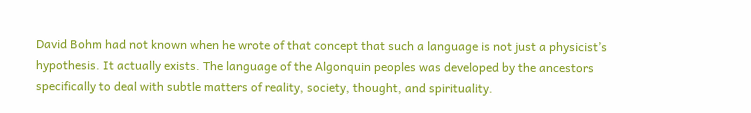David Bohm had not known when he wrote of that concept that such a language is not just a physicist’s hypothesis. It actually exists. The language of the Algonquin peoples was developed by the ancestors specifically to deal with subtle matters of reality, society, thought, and spirituality.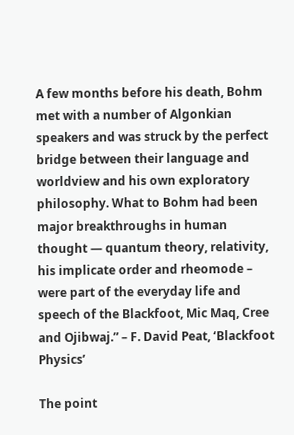A few months before his death, Bohm met with a number of Algonkian speakers and was struck by the perfect bridge between their language and worldview and his own exploratory philosophy. What to Bohm had been major breakthroughs in human thought — quantum theory, relativity, his implicate order and rheomode – were part of the everyday life and speech of the Blackfoot, Mic Maq, Cree and Ojibwaj.” – F. David Peat, ‘Blackfoot Physics’

The point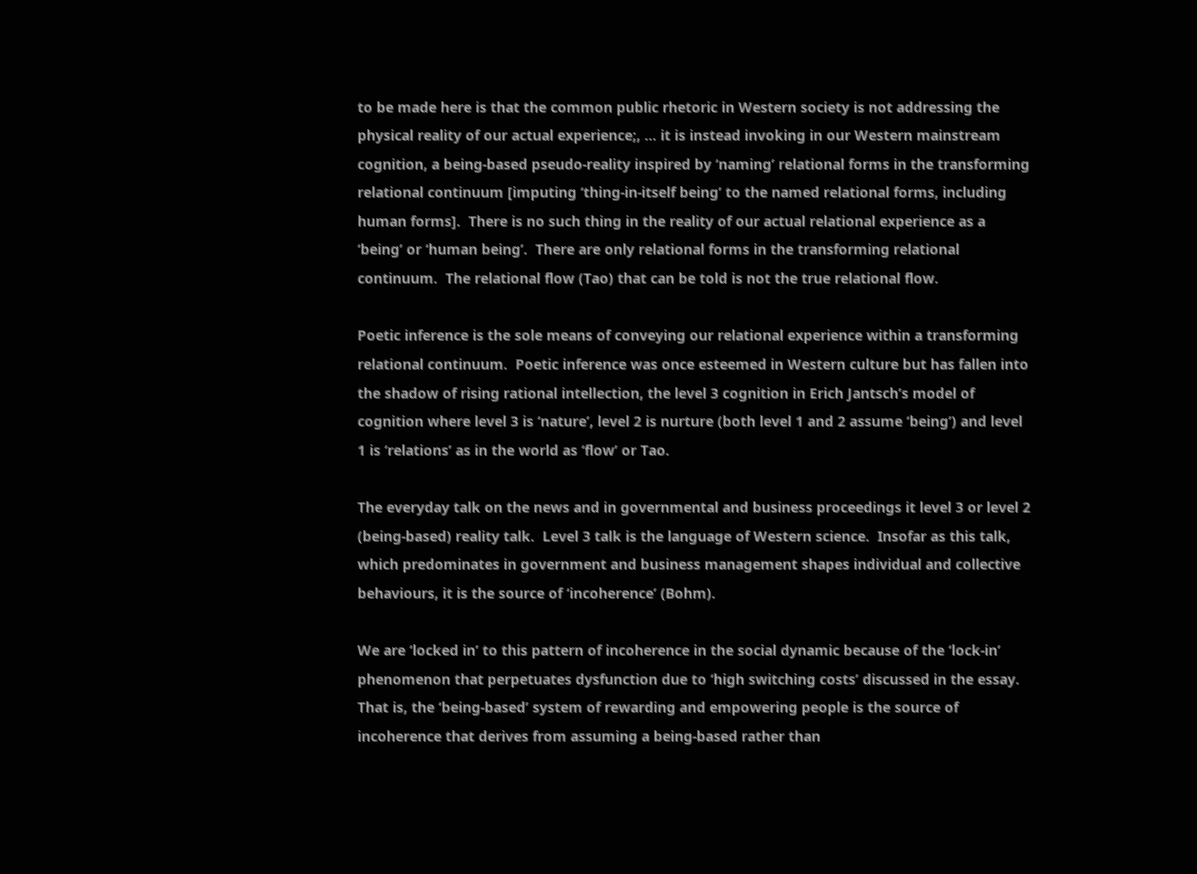to be made here is that the common public rhetoric in Western society is not addressing the physical reality of our actual experience;, … it is instead invoking in our Western mainstream cognition, a being-based pseudo-reality inspired by ‘naming’ relational forms in the transforming relational continuum [imputing ‘thing-in-itself being’ to the named relational forms, including human forms].  There is no such thing in the reality of our actual relational experience as a ‘being’ or ‘human being’.  There are only relational forms in the transforming relational continuum.  The relational flow (Tao) that can be told is not the true relational flow.

Poetic inference is the sole means of conveying our relational experience within a transforming relational continuum.  Poetic inference was once esteemed in Western culture but has fallen into the shadow of rising rational intellection, the level 3 cognition in Erich Jantsch’s model of cognition where level 3 is ‘nature’, level 2 is nurture (both level 1 and 2 assume ‘being’) and level 1 is ‘relations’ as in the world as ‘flow’ or Tao.

The everyday talk on the news and in governmental and business proceedings it level 3 or level 2 (being-based) reality talk.  Level 3 talk is the language of Western science.  Insofar as this talk, which predominates in government and business management shapes individual and collective behaviours, it is the source of ‘incoherence’ (Bohm).

We are ‘locked in’ to this pattern of incoherence in the social dynamic because of the ‘lock-in’ phenomenon that perpetuates dysfunction due to ‘high switching costs’ discussed in the essay.  That is, the ‘being-based’ system of rewarding and empowering people is the source of incoherence that derives from assuming a being-based rather than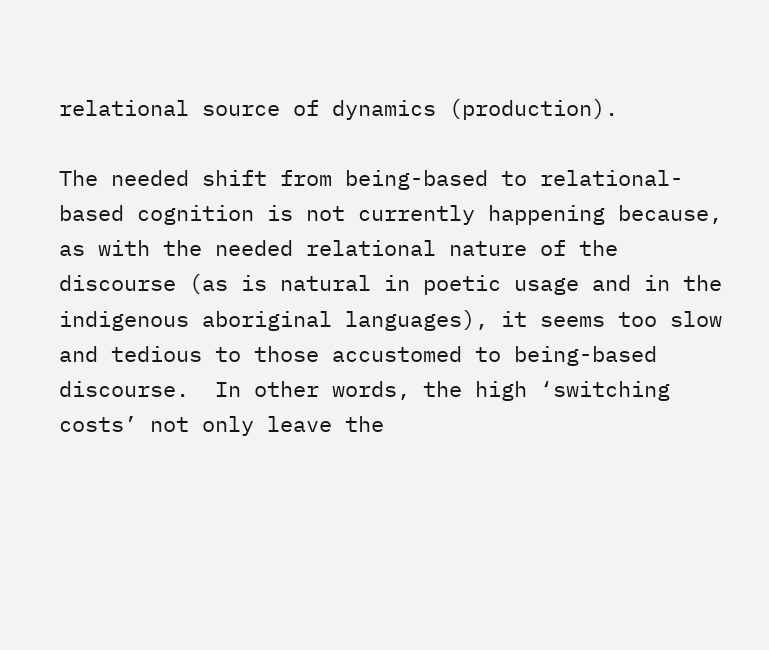relational source of dynamics (production).

The needed shift from being-based to relational-based cognition is not currently happening because, as with the needed relational nature of the discourse (as is natural in poetic usage and in the indigenous aboriginal languages), it seems too slow and tedious to those accustomed to being-based discourse.  In other words, the high ‘switching costs’ not only leave the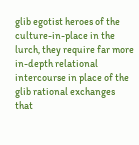glib egotist heroes of the culture-in-place in the lurch, they require far more in-depth relational intercourse in place of the glib rational exchanges that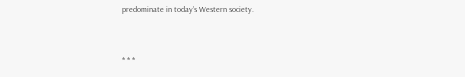predominate in today’s Western society.


* * *